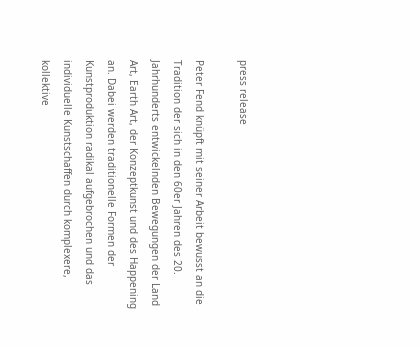press release

Peter Fend knüpft mit seiner Arbeit bewusst an die Tradition der sich in den 60er Jahren des 20. Jahrhunderts entwickelnden Bewegungen der Land Art, Earth Art, der Konzeptkunst und des Happening an. Dabei werden traditionelle Formen der Kunstproduktion radikal aufgebrochen und das individuelle Kunstschaffen durch komplexere, kollektive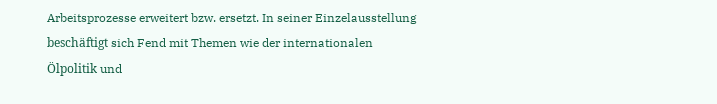Arbeitsprozesse erweitert bzw. ersetzt. In seiner Einzelausstellung beschäftigt sich Fend mit Themen wie der internationalen Ölpolitik und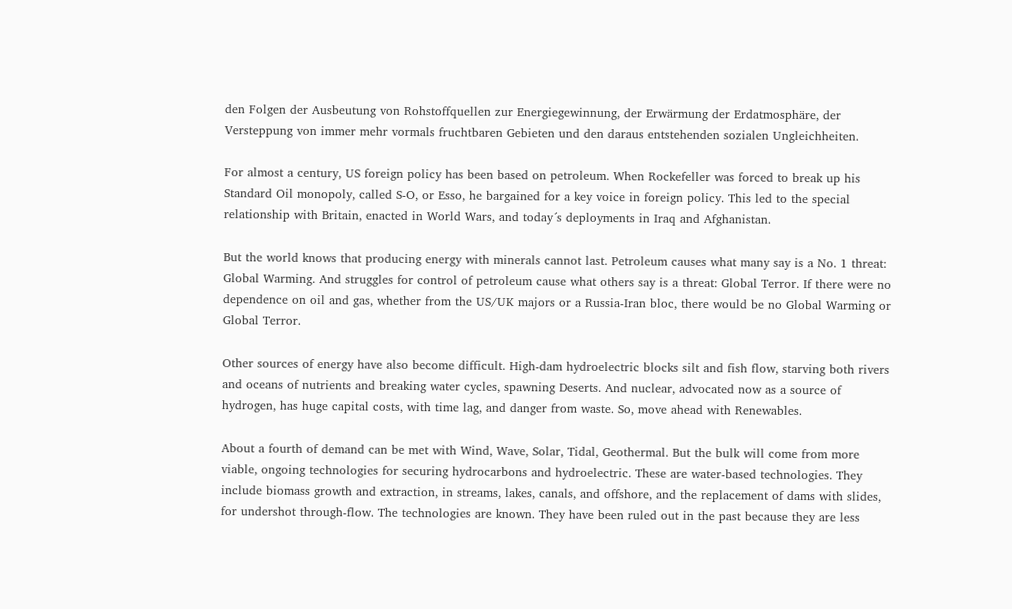den Folgen der Ausbeutung von Rohstoffquellen zur Energiegewinnung, der Erwärmung der Erdatmosphäre, der Versteppung von immer mehr vormals fruchtbaren Gebieten und den daraus entstehenden sozialen Ungleichheiten.

For almost a century, US foreign policy has been based on petroleum. When Rockefeller was forced to break up his Standard Oil monopoly, called S-O, or Esso, he bargained for a key voice in foreign policy. This led to the special relationship with Britain, enacted in World Wars, and today´s deployments in Iraq and Afghanistan.

But the world knows that producing energy with minerals cannot last. Petroleum causes what many say is a No. 1 threat: Global Warming. And struggles for control of petroleum cause what others say is a threat: Global Terror. If there were no dependence on oil and gas, whether from the US/UK majors or a Russia-Iran bloc, there would be no Global Warming or Global Terror.

Other sources of energy have also become difficult. High-dam hydroelectric blocks silt and fish flow, starving both rivers and oceans of nutrients and breaking water cycles, spawning Deserts. And nuclear, advocated now as a source of hydrogen, has huge capital costs, with time lag, and danger from waste. So, move ahead with Renewables.

About a fourth of demand can be met with Wind, Wave, Solar, Tidal, Geothermal. But the bulk will come from more viable, ongoing technologies for securing hydrocarbons and hydroelectric. These are water-based technologies. They include biomass growth and extraction, in streams, lakes, canals, and offshore, and the replacement of dams with slides, for undershot through-flow. The technologies are known. They have been ruled out in the past because they are less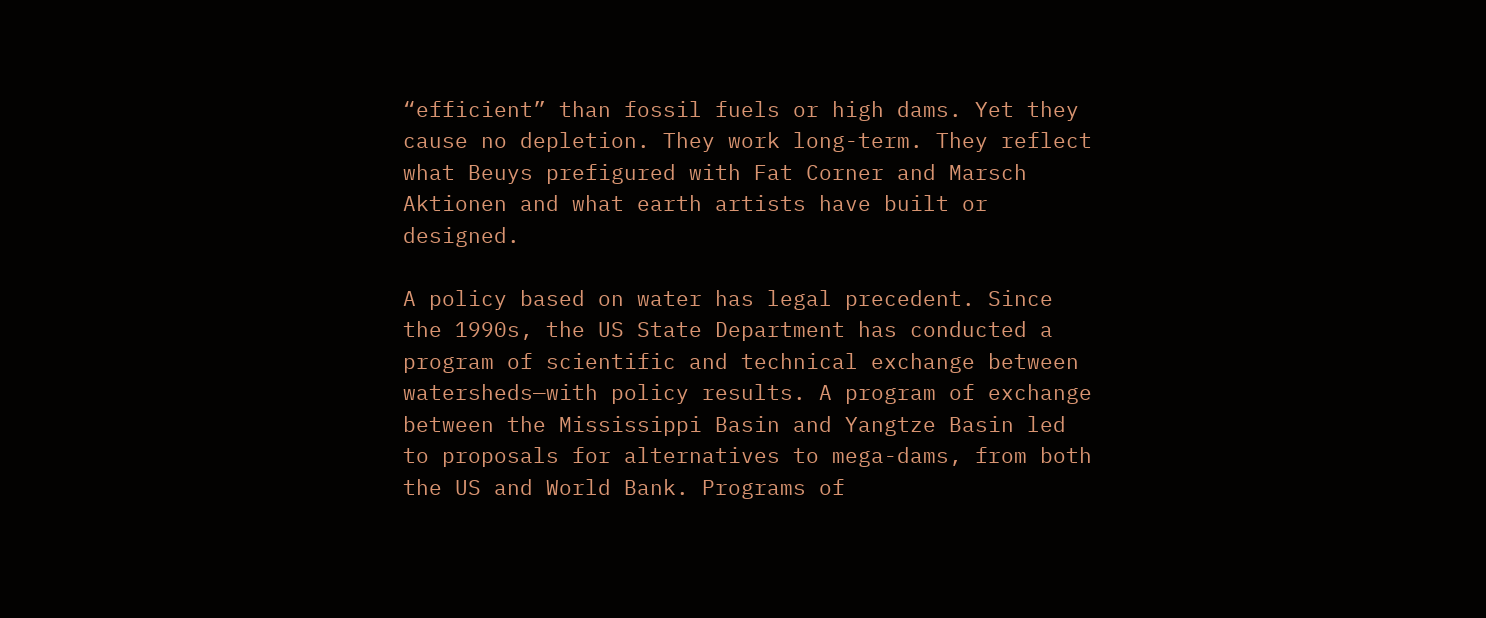“efficient” than fossil fuels or high dams. Yet they cause no depletion. They work long-term. They reflect what Beuys prefigured with Fat Corner and Marsch Aktionen and what earth artists have built or designed.

A policy based on water has legal precedent. Since the 1990s, the US State Department has conducted a program of scientific and technical exchange between watersheds—with policy results. A program of exchange between the Mississippi Basin and Yangtze Basin led to proposals for alternatives to mega-dams, from both the US and World Bank. Programs of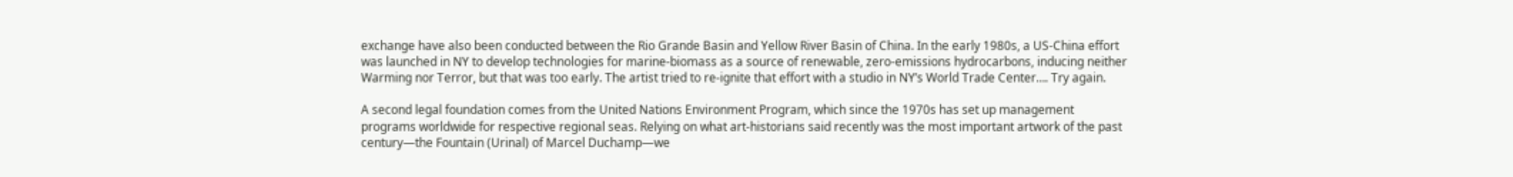exchange have also been conducted between the Rio Grande Basin and Yellow River Basin of China. In the early 1980s, a US-China effort was launched in NY to develop technologies for marine-biomass as a source of renewable, zero-emissions hydrocarbons, inducing neither Warming nor Terror, but that was too early. The artist tried to re-ignite that effort with a studio in NY’s World Trade Center…. Try again.

A second legal foundation comes from the United Nations Environment Program, which since the 1970s has set up management programs worldwide for respective regional seas. Relying on what art-historians said recently was the most important artwork of the past century—the Fountain (Urinal) of Marcel Duchamp—we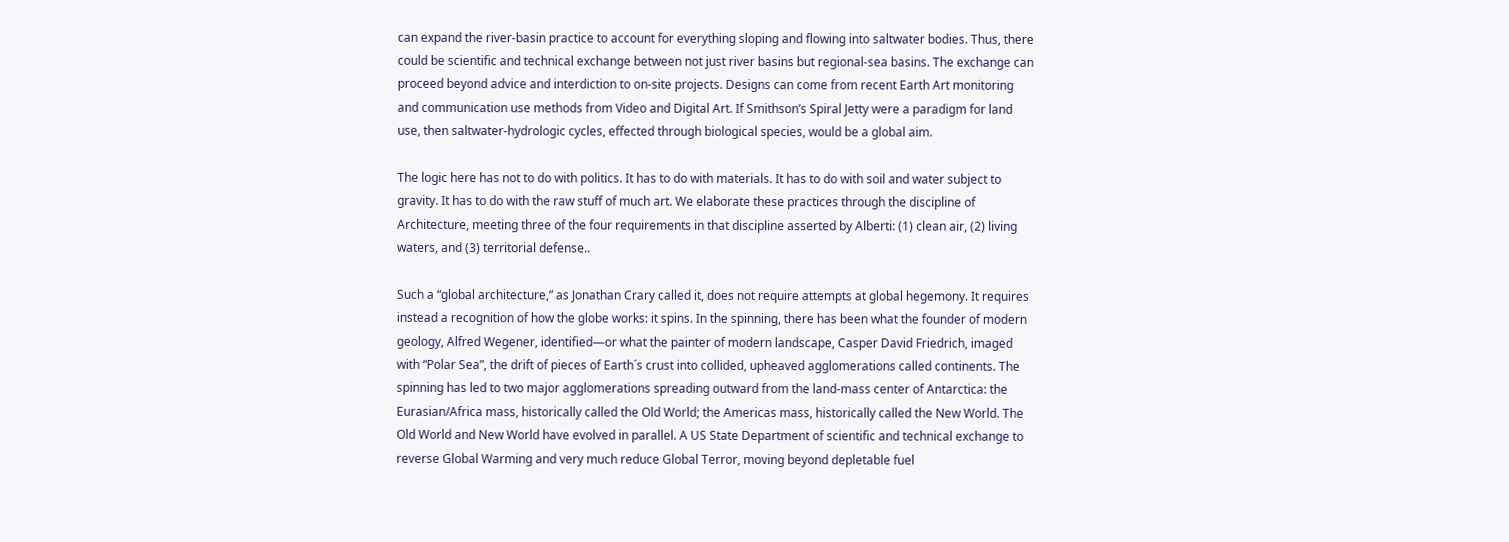can expand the river-basin practice to account for everything sloping and flowing into saltwater bodies. Thus, there could be scientific and technical exchange between not just river basins but regional-sea basins. The exchange can proceed beyond advice and interdiction to on-site projects. Designs can come from recent Earth Art monitoring and communication use methods from Video and Digital Art. If Smithson’s Spiral Jetty were a paradigm for land use, then saltwater-hydrologic cycles, effected through biological species, would be a global aim.

The logic here has not to do with politics. It has to do with materials. It has to do with soil and water subject to gravity. It has to do with the raw stuff of much art. We elaborate these practices through the discipline of Architecture, meeting three of the four requirements in that discipline asserted by Alberti: (1) clean air, (2) living waters, and (3) territorial defense..

Such a “global architecture,” as Jonathan Crary called it, does not require attempts at global hegemony. It requires instead a recognition of how the globe works: it spins. In the spinning, there has been what the founder of modern geology, Alfred Wegener, identified—or what the painter of modern landscape, Casper David Friedrich, imaged with “Polar Sea”, the drift of pieces of Earth´s crust into collided, upheaved agglomerations called continents. The spinning has led to two major agglomerations spreading outward from the land-mass center of Antarctica: the Eurasian/Africa mass, historically called the Old World; the Americas mass, historically called the New World. The Old World and New World have evolved in parallel. A US State Department of scientific and technical exchange to reverse Global Warming and very much reduce Global Terror, moving beyond depletable fuel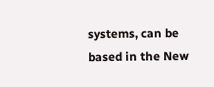systems, can be based in the New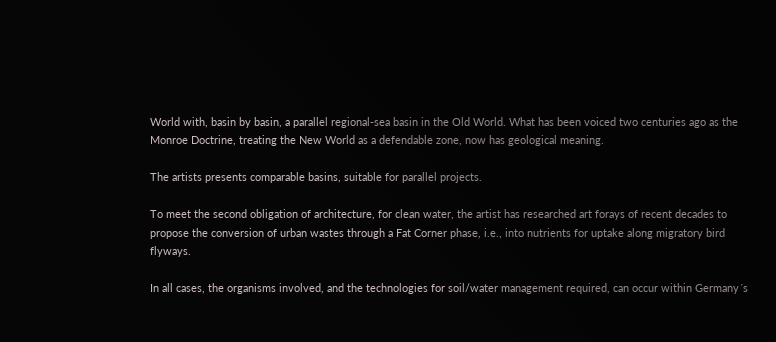World with, basin by basin, a parallel regional-sea basin in the Old World. What has been voiced two centuries ago as the Monroe Doctrine, treating the New World as a defendable zone, now has geological meaning.

The artists presents comparable basins, suitable for parallel projects.

To meet the second obligation of architecture, for clean water, the artist has researched art forays of recent decades to propose the conversion of urban wastes through a Fat Corner phase, i.e., into nutrients for uptake along migratory bird flyways.

In all cases, the organisms involved, and the technologies for soil/water management required, can occur within Germany´s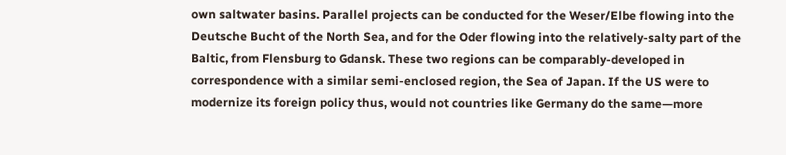own saltwater basins. Parallel projects can be conducted for the Weser/Elbe flowing into the Deutsche Bucht of the North Sea, and for the Oder flowing into the relatively-salty part of the Baltic, from Flensburg to Gdansk. These two regions can be comparably-developed in correspondence with a similar semi-enclosed region, the Sea of Japan. If the US were to modernize its foreign policy thus, would not countries like Germany do the same—more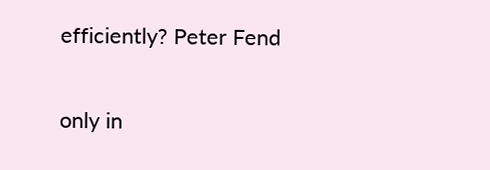efficiently? Peter Fend


only in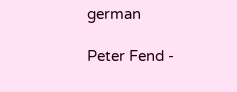german

Peter Fend -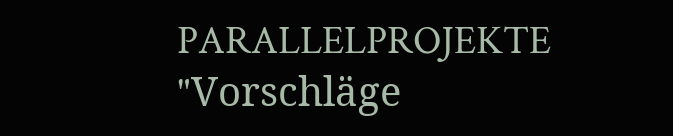PARALLELPROJEKTE "Vorschläge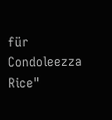für Condoleezza Rice"